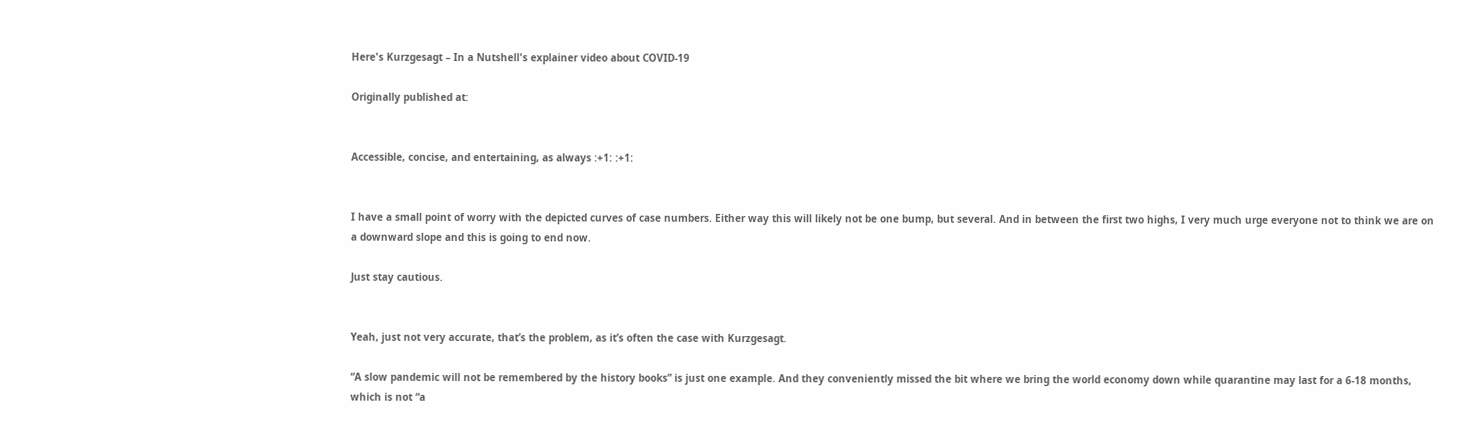Here's Kurzgesagt – In a Nutshell's explainer video about COVID-19

Originally published at:


Accessible, concise, and entertaining, as always :+1: :+1:


I have a small point of worry with the depicted curves of case numbers. Either way this will likely not be one bump, but several. And in between the first two highs, I very much urge everyone not to think we are on a downward slope and this is going to end now.

Just stay cautious.


Yeah, just not very accurate, that’s the problem, as it’s often the case with Kurzgesagt.

“A slow pandemic will not be remembered by the history books” is just one example. And they conveniently missed the bit where we bring the world economy down while quarantine may last for a 6-18 months, which is not “a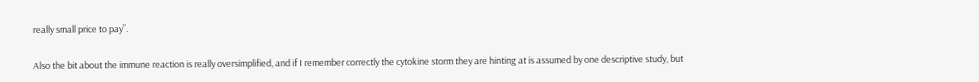really small price to pay”.

Also the bit about the immune reaction is really oversimplified, and if I remember correctly the cytokine storm they are hinting at is assumed by one descriptive study, but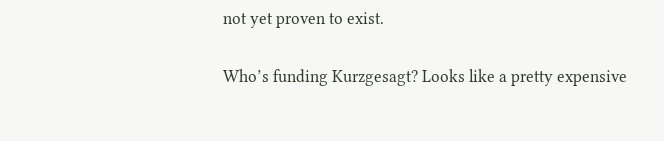not yet proven to exist.

Who’s funding Kurzgesagt? Looks like a pretty expensive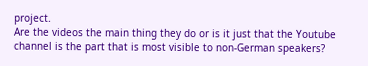project.
Are the videos the main thing they do or is it just that the Youtube channel is the part that is most visible to non-German speakers?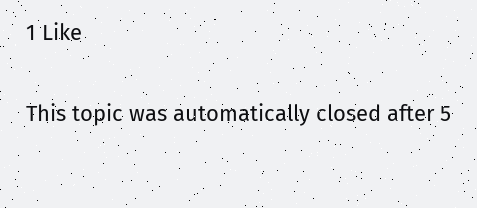1 Like

This topic was automatically closed after 5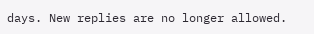days. New replies are no longer allowed.